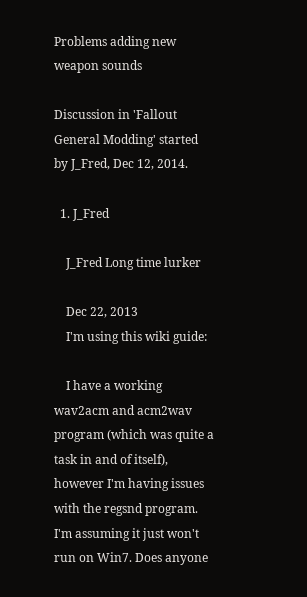Problems adding new weapon sounds

Discussion in 'Fallout General Modding' started by J_Fred, Dec 12, 2014.

  1. J_Fred

    J_Fred Long time lurker

    Dec 22, 2013
    I'm using this wiki guide:

    I have a working wav2acm and acm2wav program (which was quite a task in and of itself), however I'm having issues with the regsnd program. I'm assuming it just won't run on Win7. Does anyone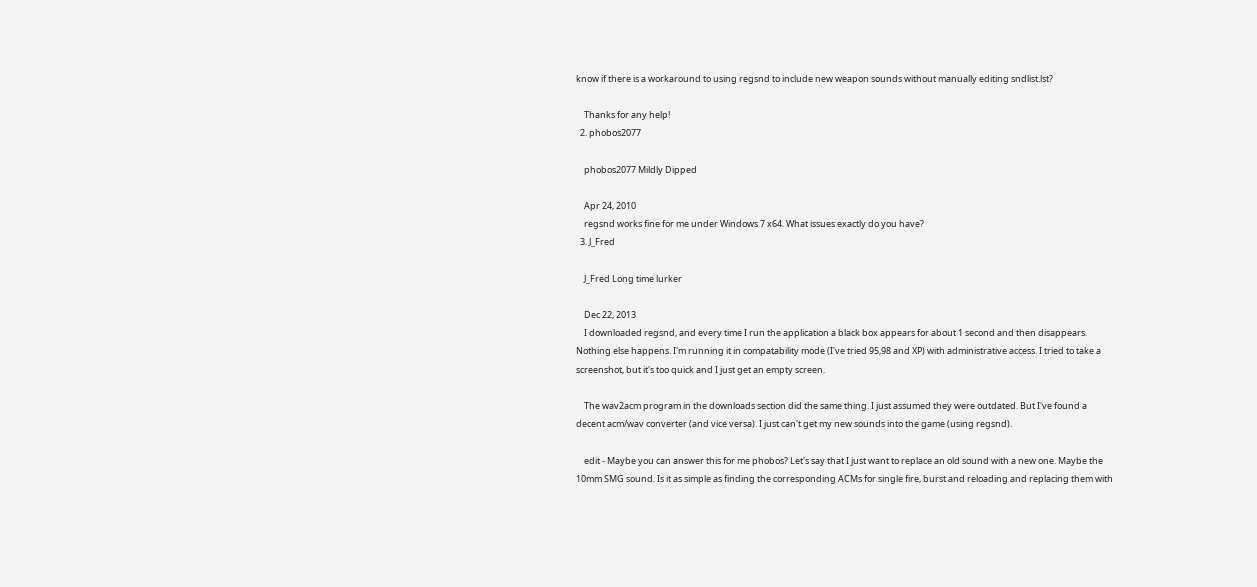know if there is a workaround to using regsnd to include new weapon sounds without manually editing sndlist.lst?

    Thanks for any help!
  2. phobos2077

    phobos2077 Mildly Dipped

    Apr 24, 2010
    regsnd works fine for me under Windows 7 x64. What issues exactly do you have?
  3. J_Fred

    J_Fred Long time lurker

    Dec 22, 2013
    I downloaded regsnd, and every time I run the application a black box appears for about 1 second and then disappears. Nothing else happens. I'm running it in compatability mode (I've tried 95,98 and XP) with administrative access. I tried to take a screenshot, but it's too quick and I just get an empty screen.

    The wav2acm program in the downloads section did the same thing. I just assumed they were outdated. But I've found a decent acm/wav converter (and vice versa). I just can't get my new sounds into the game (using regsnd).

    edit - Maybe you can answer this for me phobos? Let's say that I just want to replace an old sound with a new one. Maybe the 10mm SMG sound. Is it as simple as finding the corresponding ACMs for single fire, burst and reloading and replacing them with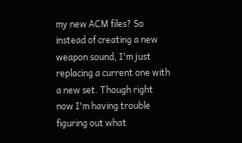my new ACM files? So instead of creating a new weapon sound, I'm just replacing a current one with a new set. Though right now I'm having trouble figuring out what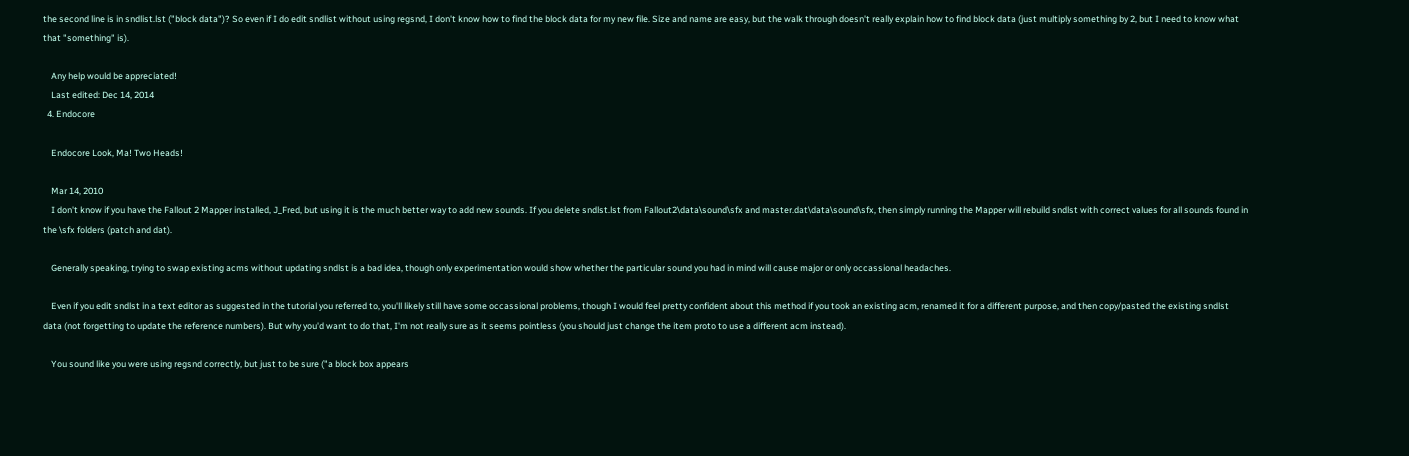the second line is in sndlist.lst ("block data")? So even if I do edit sndlist without using regsnd, I don't know how to find the block data for my new file. Size and name are easy, but the walk through doesn't really explain how to find block data (just multiply something by 2, but I need to know what that "something" is).

    Any help would be appreciated!
    Last edited: Dec 14, 2014
  4. Endocore

    Endocore Look, Ma! Two Heads!

    Mar 14, 2010
    I don't know if you have the Fallout 2 Mapper installed, J_Fred, but using it is the much better way to add new sounds. If you delete sndlst.lst from Fallout2\data\sound\sfx and master.dat\data\sound\sfx, then simply running the Mapper will rebuild sndlst with correct values for all sounds found in the \sfx folders (patch and dat).

    Generally speaking, trying to swap existing acms without updating sndlst is a bad idea, though only experimentation would show whether the particular sound you had in mind will cause major or only occassional headaches.

    Even if you edit sndlst in a text editor as suggested in the tutorial you referred to, you'll likely still have some occassional problems, though I would feel pretty confident about this method if you took an existing acm, renamed it for a different purpose, and then copy/pasted the existing sndlst data (not forgetting to update the reference numbers). But why you'd want to do that, I'm not really sure as it seems pointless (you should just change the item proto to use a different acm instead).

    You sound like you were using regsnd correctly, but just to be sure ("a block box appears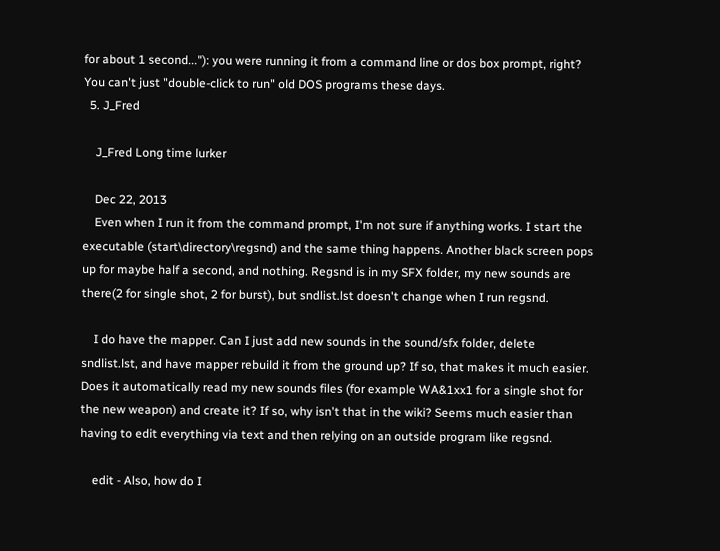for about 1 second..."): you were running it from a command line or dos box prompt, right? You can't just "double-click to run" old DOS programs these days.
  5. J_Fred

    J_Fred Long time lurker

    Dec 22, 2013
    Even when I run it from the command prompt, I'm not sure if anything works. I start the executable (start\directory\regsnd) and the same thing happens. Another black screen pops up for maybe half a second, and nothing. Regsnd is in my SFX folder, my new sounds are there(2 for single shot, 2 for burst), but sndlist.lst doesn't change when I run regsnd.

    I do have the mapper. Can I just add new sounds in the sound/sfx folder, delete sndlist.lst, and have mapper rebuild it from the ground up? If so, that makes it much easier. Does it automatically read my new sounds files (for example WA&1xx1 for a single shot for the new weapon) and create it? If so, why isn't that in the wiki? Seems much easier than having to edit everything via text and then relying on an outside program like regsnd.

    edit - Also, how do I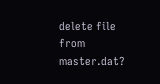delete file from master.dat?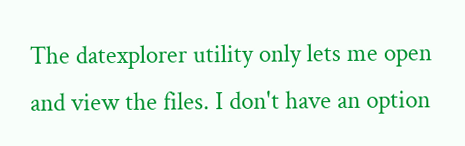The datexplorer utility only lets me open and view the files. I don't have an option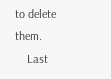to delete them.
    Last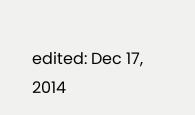edited: Dec 17, 2014